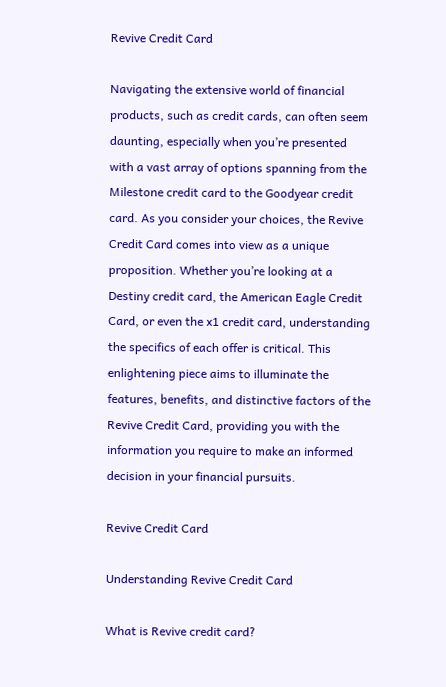Revive Credit Card

Navigating the extensive world of financial products, such as credit cards, can often seem daunting, especially when you’re presented with a vast array of options spanning from the Milestone credit card to the Goodyear credit card. As you consider your choices, the Revive Credit Card comes into view as a unique proposition. Whether you’re looking at a Destiny credit card, the American Eagle Credit Card, or even the x1 credit card, understanding the specifics of each offer is critical. This enlightening piece aims to illuminate the features, benefits, and distinctive factors of the Revive Credit Card, providing you with the information you require to make an informed decision in your financial pursuits.

Revive Credit Card

Understanding Revive Credit Card

What is Revive credit card?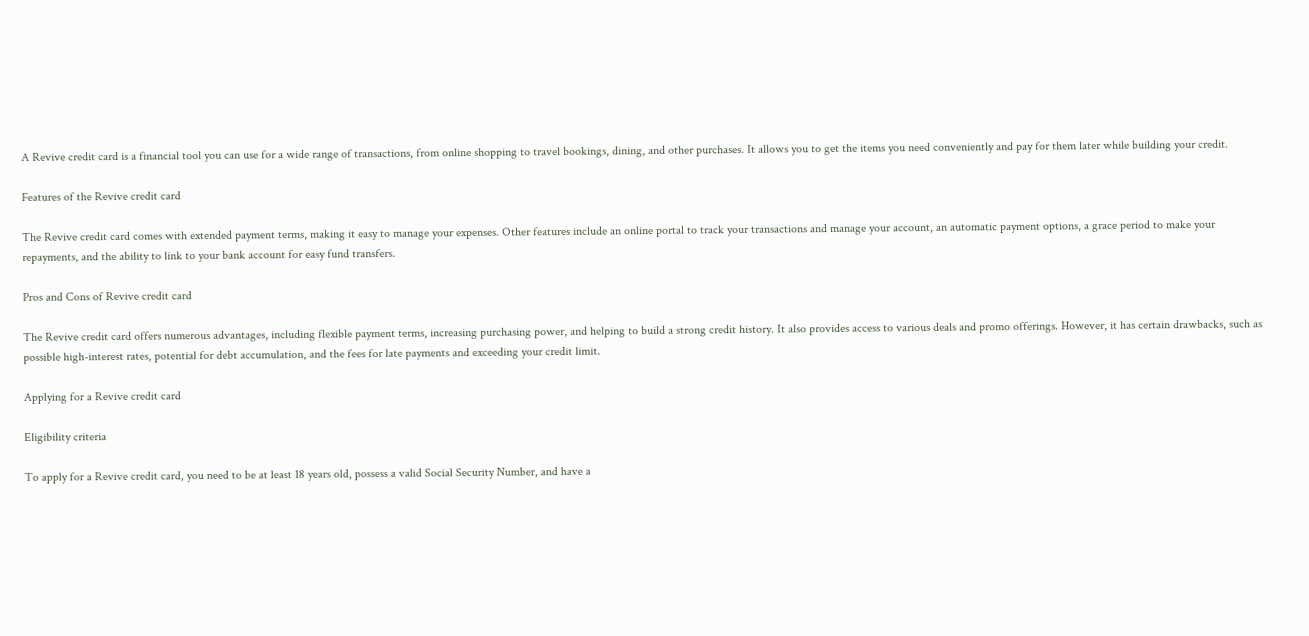A Revive credit card is a financial tool you can use for a wide range of transactions, from online shopping to travel bookings, dining, and other purchases. It allows you to get the items you need conveniently and pay for them later while building your credit.

Features of the Revive credit card

The Revive credit card comes with extended payment terms, making it easy to manage your expenses. Other features include an online portal to track your transactions and manage your account, an automatic payment options, a grace period to make your repayments, and the ability to link to your bank account for easy fund transfers.

Pros and Cons of Revive credit card

The Revive credit card offers numerous advantages, including flexible payment terms, increasing purchasing power, and helping to build a strong credit history. It also provides access to various deals and promo offerings. However, it has certain drawbacks, such as possible high-interest rates, potential for debt accumulation, and the fees for late payments and exceeding your credit limit.

Applying for a Revive credit card

Eligibility criteria

To apply for a Revive credit card, you need to be at least 18 years old, possess a valid Social Security Number, and have a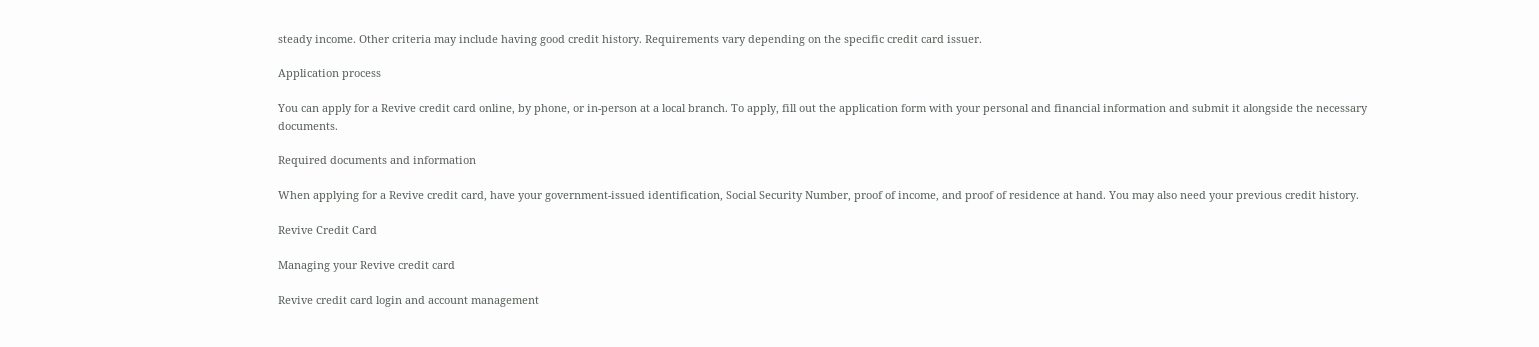steady income. Other criteria may include having good credit history. Requirements vary depending on the specific credit card issuer.

Application process

You can apply for a Revive credit card online, by phone, or in-person at a local branch. To apply, fill out the application form with your personal and financial information and submit it alongside the necessary documents.

Required documents and information

When applying for a Revive credit card, have your government-issued identification, Social Security Number, proof of income, and proof of residence at hand. You may also need your previous credit history.

Revive Credit Card

Managing your Revive credit card

Revive credit card login and account management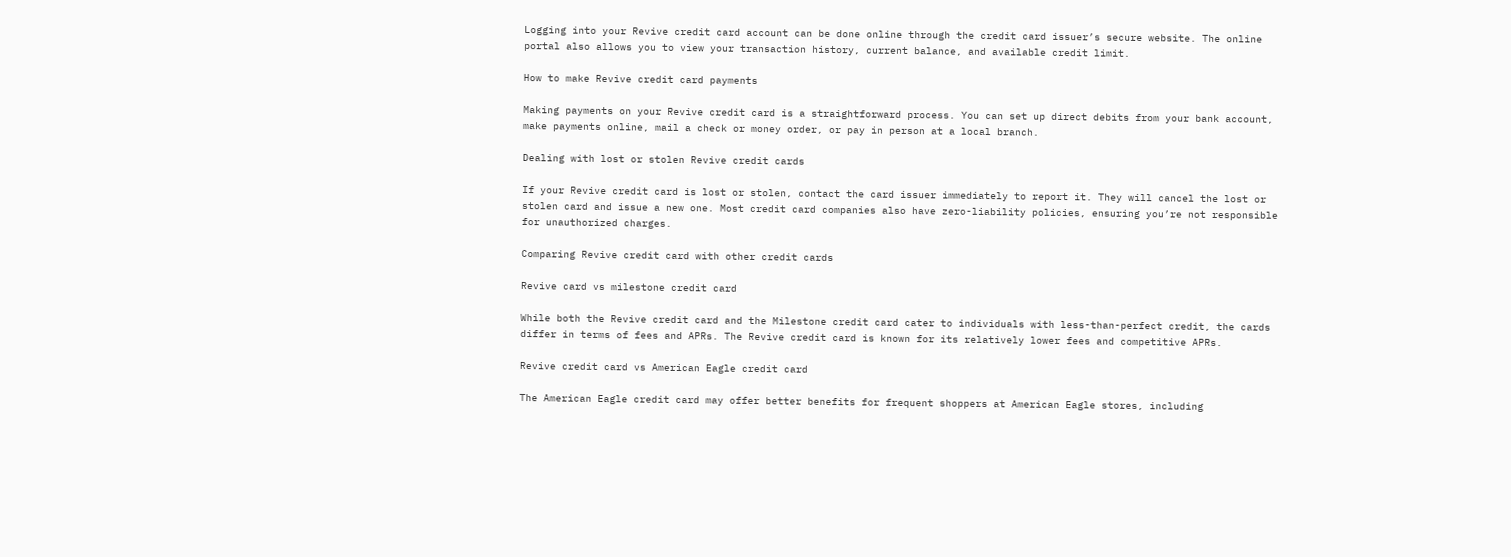Logging into your Revive credit card account can be done online through the credit card issuer’s secure website. The online portal also allows you to view your transaction history, current balance, and available credit limit.

How to make Revive credit card payments

Making payments on your Revive credit card is a straightforward process. You can set up direct debits from your bank account, make payments online, mail a check or money order, or pay in person at a local branch.

Dealing with lost or stolen Revive credit cards

If your Revive credit card is lost or stolen, contact the card issuer immediately to report it. They will cancel the lost or stolen card and issue a new one. Most credit card companies also have zero-liability policies, ensuring you’re not responsible for unauthorized charges.

Comparing Revive credit card with other credit cards

Revive card vs milestone credit card

While both the Revive credit card and the Milestone credit card cater to individuals with less-than-perfect credit, the cards differ in terms of fees and APRs. The Revive credit card is known for its relatively lower fees and competitive APRs.

Revive credit card vs American Eagle credit card

The American Eagle credit card may offer better benefits for frequent shoppers at American Eagle stores, including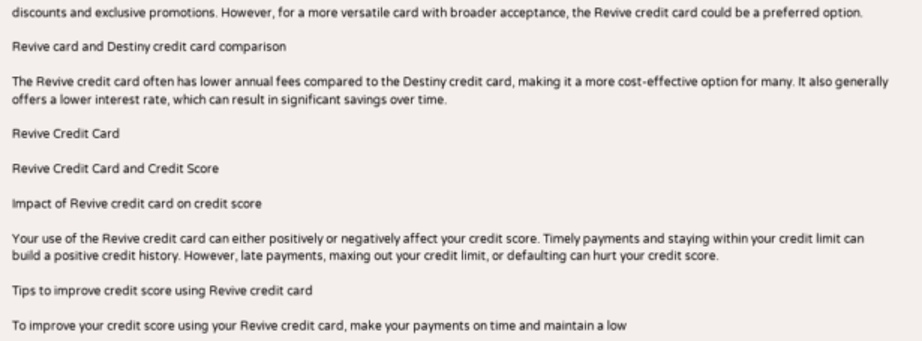discounts and exclusive promotions. However, for a more versatile card with broader acceptance, the Revive credit card could be a preferred option.

Revive card and Destiny credit card comparison

The Revive credit card often has lower annual fees compared to the Destiny credit card, making it a more cost-effective option for many. It also generally offers a lower interest rate, which can result in significant savings over time.

Revive Credit Card

Revive Credit Card and Credit Score

Impact of Revive credit card on credit score

Your use of the Revive credit card can either positively or negatively affect your credit score. Timely payments and staying within your credit limit can build a positive credit history. However, late payments, maxing out your credit limit, or defaulting can hurt your credit score.

Tips to improve credit score using Revive credit card

To improve your credit score using your Revive credit card, make your payments on time and maintain a low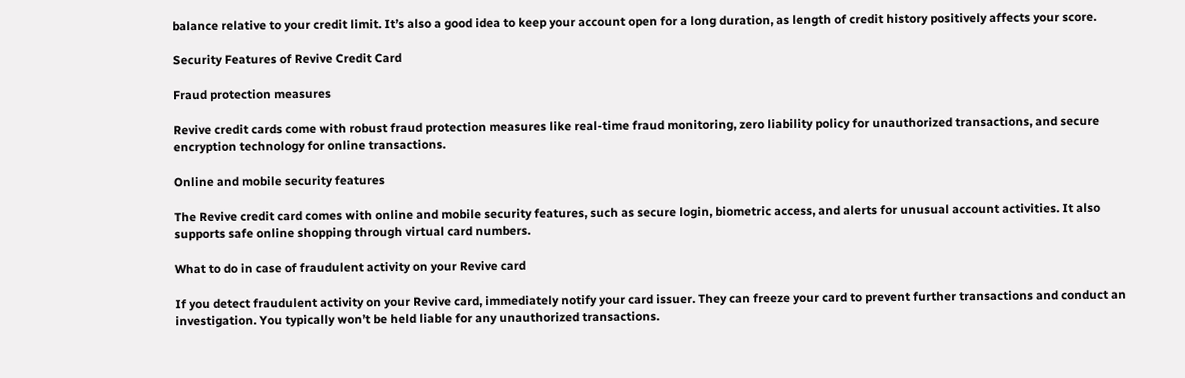balance relative to your credit limit. It’s also a good idea to keep your account open for a long duration, as length of credit history positively affects your score.

Security Features of Revive Credit Card

Fraud protection measures

Revive credit cards come with robust fraud protection measures like real-time fraud monitoring, zero liability policy for unauthorized transactions, and secure encryption technology for online transactions.

Online and mobile security features

The Revive credit card comes with online and mobile security features, such as secure login, biometric access, and alerts for unusual account activities. It also supports safe online shopping through virtual card numbers.

What to do in case of fraudulent activity on your Revive card

If you detect fraudulent activity on your Revive card, immediately notify your card issuer. They can freeze your card to prevent further transactions and conduct an investigation. You typically won’t be held liable for any unauthorized transactions.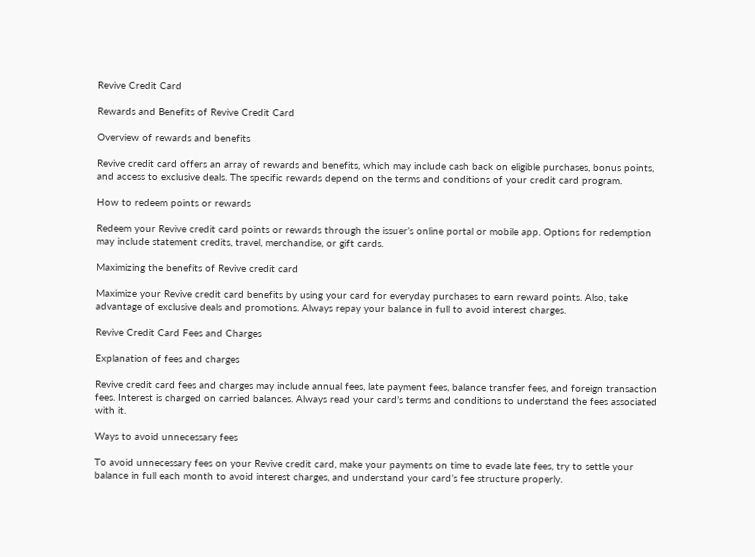Revive Credit Card

Rewards and Benefits of Revive Credit Card

Overview of rewards and benefits

Revive credit card offers an array of rewards and benefits, which may include cash back on eligible purchases, bonus points, and access to exclusive deals. The specific rewards depend on the terms and conditions of your credit card program.

How to redeem points or rewards

Redeem your Revive credit card points or rewards through the issuer’s online portal or mobile app. Options for redemption may include statement credits, travel, merchandise, or gift cards.

Maximizing the benefits of Revive credit card

Maximize your Revive credit card benefits by using your card for everyday purchases to earn reward points. Also, take advantage of exclusive deals and promotions. Always repay your balance in full to avoid interest charges.

Revive Credit Card Fees and Charges

Explanation of fees and charges

Revive credit card fees and charges may include annual fees, late payment fees, balance transfer fees, and foreign transaction fees. Interest is charged on carried balances. Always read your card’s terms and conditions to understand the fees associated with it.

Ways to avoid unnecessary fees

To avoid unnecessary fees on your Revive credit card, make your payments on time to evade late fees, try to settle your balance in full each month to avoid interest charges, and understand your card’s fee structure properly.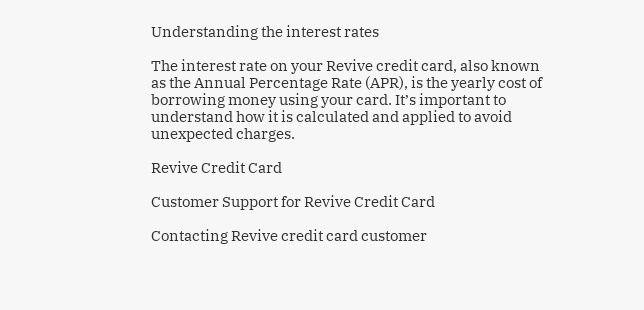Understanding the interest rates

The interest rate on your Revive credit card, also known as the Annual Percentage Rate (APR), is the yearly cost of borrowing money using your card. It’s important to understand how it is calculated and applied to avoid unexpected charges.

Revive Credit Card

Customer Support for Revive Credit Card

Contacting Revive credit card customer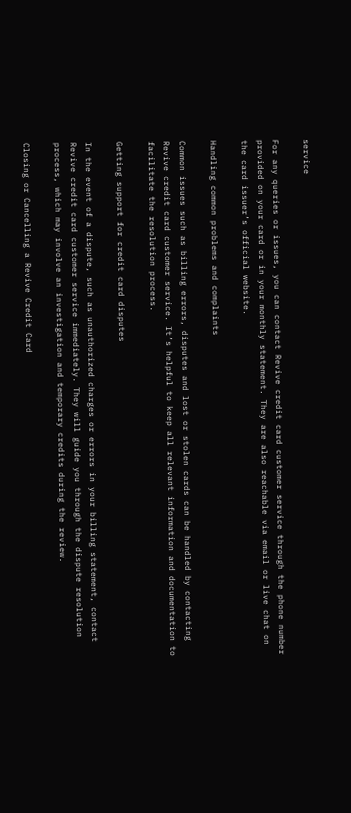service

For any queries or issues, you can contact Revive credit card customer service through the phone number provided on your card or in your monthly statement. They are also reachable via email or live chat on the card issuer’s official website.

Handling common problems and complaints

Common issues such as billing errors, disputes and lost or stolen cards can be handled by contacting Revive credit card customer service. It’s helpful to keep all relevant information and documentation to facilitate the resolution process.

Getting support for credit card disputes

In the event of a dispute, such as unauthorized charges or errors in your billing statement, contact Revive credit card customer service immediately. They will guide you through the dispute resolution process, which may involve an investigation and temporary credits during the review.

Closing or Cancelling a Revive Credit Card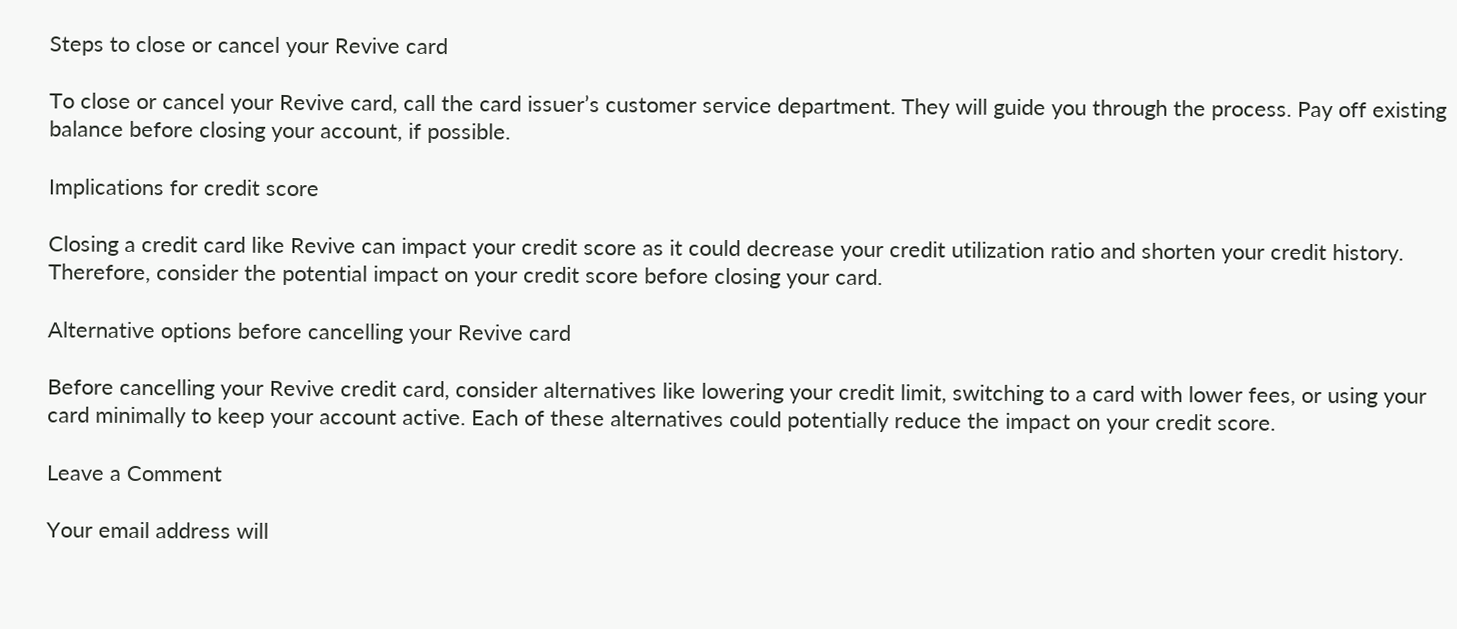Steps to close or cancel your Revive card

To close or cancel your Revive card, call the card issuer’s customer service department. They will guide you through the process. Pay off existing balance before closing your account, if possible.

Implications for credit score

Closing a credit card like Revive can impact your credit score as it could decrease your credit utilization ratio and shorten your credit history. Therefore, consider the potential impact on your credit score before closing your card.

Alternative options before cancelling your Revive card

Before cancelling your Revive credit card, consider alternatives like lowering your credit limit, switching to a card with lower fees, or using your card minimally to keep your account active. Each of these alternatives could potentially reduce the impact on your credit score.

Leave a Comment

Your email address will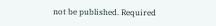not be published. Required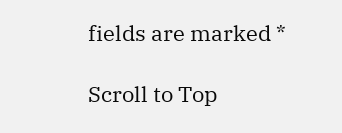fields are marked *

Scroll to Top